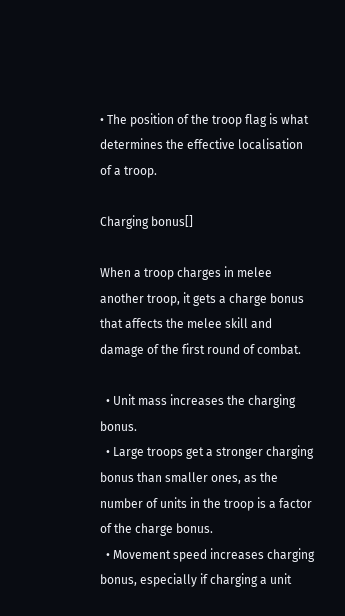• The position of the troop flag is what determines the effective localisation of a troop.

Charging bonus[]

When a troop charges in melee another troop, it gets a charge bonus that affects the melee skill and damage of the first round of combat.

  • Unit mass increases the charging bonus.
  • Large troops get a stronger charging bonus than smaller ones, as the number of units in the troop is a factor of the charge bonus.
  • Movement speed increases charging bonus, especially if charging a unit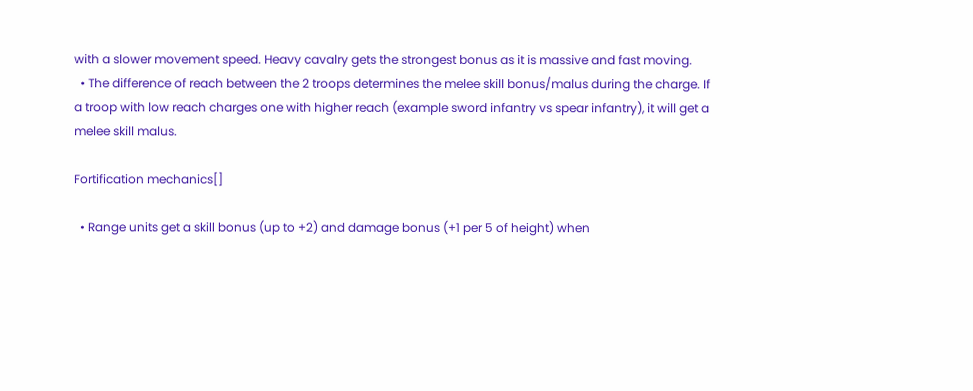with a slower movement speed. Heavy cavalry gets the strongest bonus as it is massive and fast moving.
  • The difference of reach between the 2 troops determines the melee skill bonus/malus during the charge. If a troop with low reach charges one with higher reach (example sword infantry vs spear infantry), it will get a melee skill malus.

Fortification mechanics[]

  • Range units get a skill bonus (up to +2) and damage bonus (+1 per 5 of height) when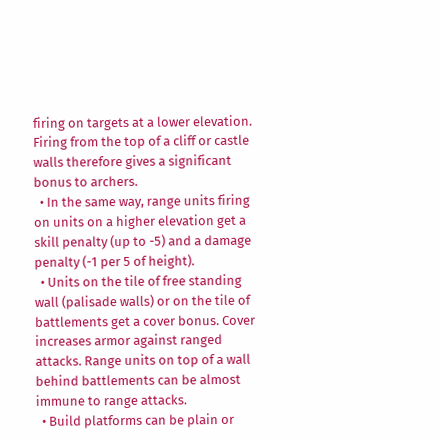firing on targets at a lower elevation. Firing from the top of a cliff or castle walls therefore gives a significant bonus to archers.
  • In the same way, range units firing on units on a higher elevation get a skill penalty (up to -5) and a damage penalty (-1 per 5 of height).
  • Units on the tile of free standing wall (palisade walls) or on the tile of battlements get a cover bonus. Cover increases armor against ranged attacks. Range units on top of a wall behind battlements can be almost immune to range attacks.
  • Build platforms can be plain or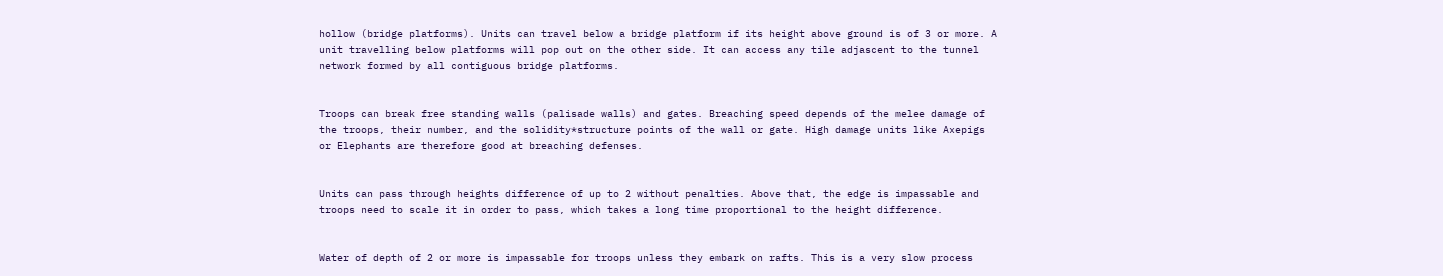hollow (bridge platforms). Units can travel below a bridge platform if its height above ground is of 3 or more. A unit travelling below platforms will pop out on the other side. It can access any tile adjascent to the tunnel network formed by all contiguous bridge platforms.


Troops can break free standing walls (palisade walls) and gates. Breaching speed depends of the melee damage of the troops, their number, and the solidity*structure points of the wall or gate. High damage units like Axepigs or Elephants are therefore good at breaching defenses.


Units can pass through heights difference of up to 2 without penalties. Above that, the edge is impassable and troops need to scale it in order to pass, which takes a long time proportional to the height difference.


Water of depth of 2 or more is impassable for troops unless they embark on rafts. This is a very slow process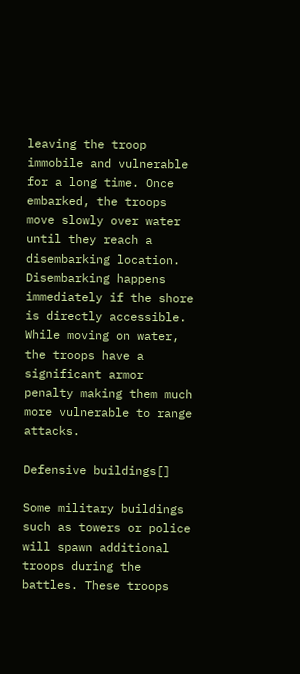leaving the troop immobile and vulnerable for a long time. Once embarked, the troops move slowly over water until they reach a disembarking location. Disembarking happens immediately if the shore is directly accessible. While moving on water, the troops have a significant armor penalty making them much more vulnerable to range attacks.

Defensive buildings[]

Some military buildings such as towers or police will spawn additional troops during the battles. These troops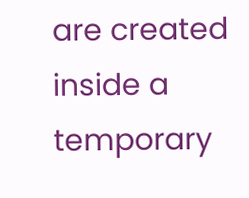are created inside a temporary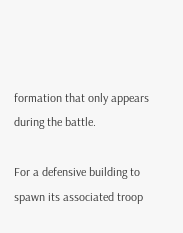formation that only appears during the battle.

For a defensive building to spawn its associated troop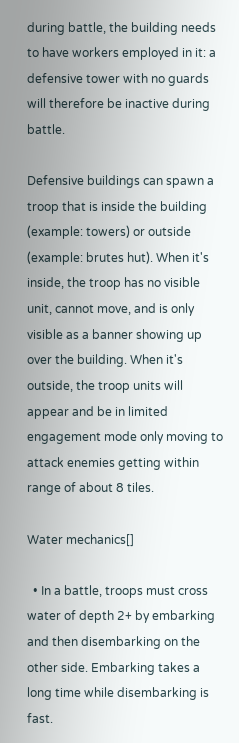during battle, the building needs to have workers employed in it: a defensive tower with no guards will therefore be inactive during battle.

Defensive buildings can spawn a troop that is inside the building (example: towers) or outside (example: brutes hut). When it's inside, the troop has no visible unit, cannot move, and is only visible as a banner showing up over the building. When it's outside, the troop units will appear and be in limited engagement mode only moving to attack enemies getting within range of about 8 tiles.

Water mechanics[]

  • In a battle, troops must cross water of depth 2+ by embarking and then disembarking on the other side. Embarking takes a long time while disembarking is fast.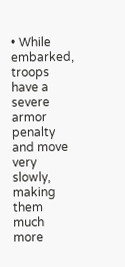• While embarked, troops have a severe armor penalty and move very slowly, making them much more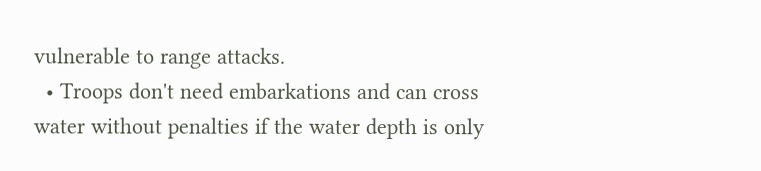vulnerable to range attacks.
  • Troops don't need embarkations and can cross water without penalties if the water depth is only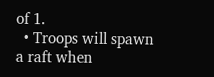of 1.
  • Troops will spawn a raft when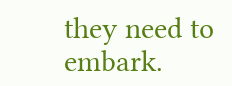they need to embark.